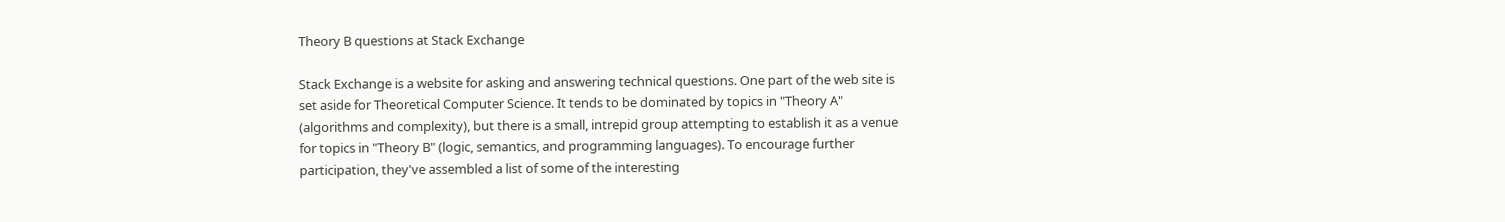Theory B questions at Stack Exchange

Stack Exchange is a website for asking and answering technical questions. One part of the web site is set aside for Theoretical Computer Science. It tends to be dominated by topics in "Theory A" (algorithms and complexity), but there is a small, intrepid group attempting to establish it as a venue for topics in "Theory B" (logic, semantics, and programming languages). To encourage further participation, they've assembled a list of some of the interesting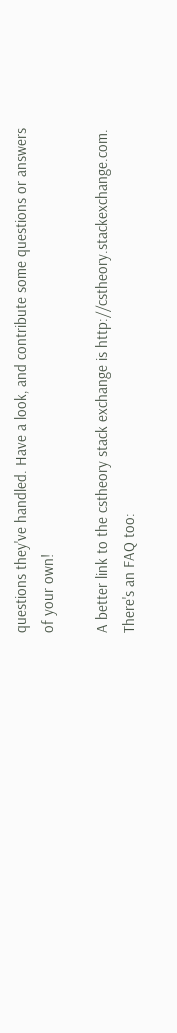questions they've handled. Have a look, and contribute some questions or answers of your own!

A better link to the cstheory stack exchange is http://cstheory.stackexchange.com. There's an FAQ too: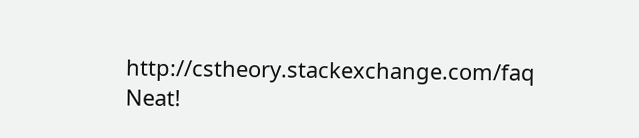http://cstheory.stackexchange.com/faq
Neat!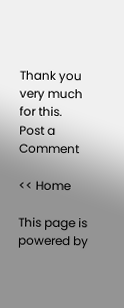Thank you very much for this.
Post a Comment

<< Home

This page is powered by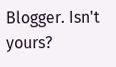Blogger. Isn't yours?